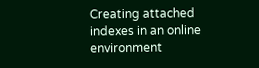Creating attached indexes in an online environment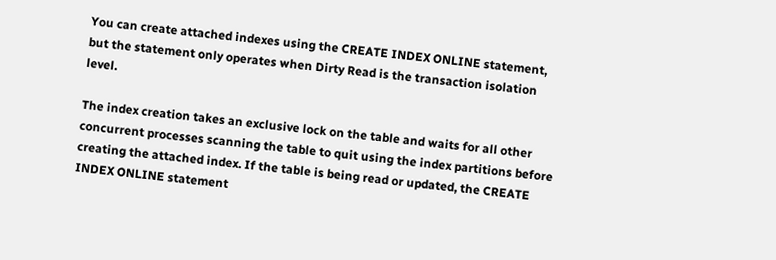You can create attached indexes using the CREATE INDEX ONLINE statement, but the statement only operates when Dirty Read is the transaction isolation level.

The index creation takes an exclusive lock on the table and waits for all other concurrent processes scanning the table to quit using the index partitions before creating the attached index. If the table is being read or updated, the CREATE INDEX ONLINE statement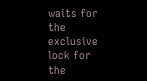waits for the exclusive lock for the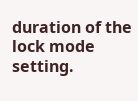duration of the lock mode setting.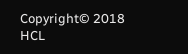Copyright© 2018 HCL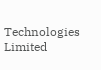Technologies Limited